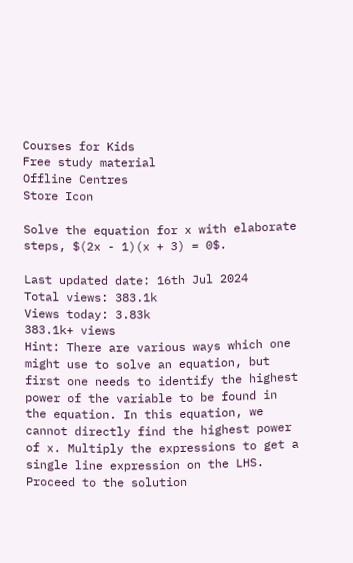Courses for Kids
Free study material
Offline Centres
Store Icon

Solve the equation for x with elaborate steps, $(2x - 1)(x + 3) = 0$.

Last updated date: 16th Jul 2024
Total views: 383.1k
Views today: 3.83k
383.1k+ views
Hint: There are various ways which one might use to solve an equation, but first one needs to identify the highest power of the variable to be found in the equation. In this equation, we cannot directly find the highest power of x. Multiply the expressions to get a single line expression on the LHS. Proceed to the solution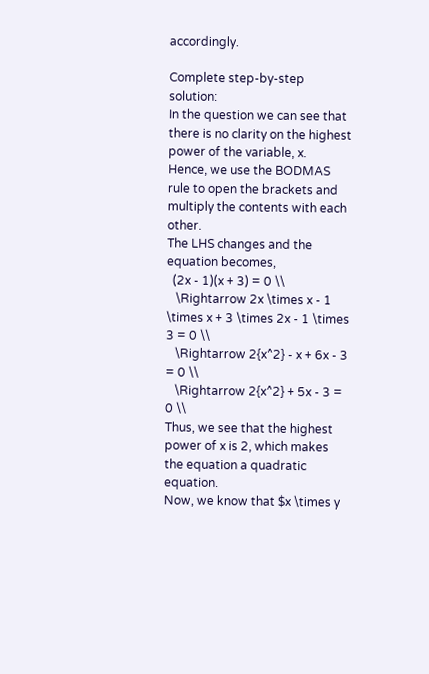accordingly.

Complete step-by-step solution:
In the question we can see that there is no clarity on the highest power of the variable, x.
Hence, we use the BODMAS rule to open the brackets and multiply the contents with each other.
The LHS changes and the equation becomes,
  (2x - 1)(x + 3) = 0 \\
   \Rightarrow 2x \times x - 1 \times x + 3 \times 2x - 1 \times 3 = 0 \\
   \Rightarrow 2{x^2} - x + 6x - 3 = 0 \\
   \Rightarrow 2{x^2} + 5x - 3 = 0 \\
Thus, we see that the highest power of x is 2, which makes the equation a quadratic equation.
Now, we know that $x \times y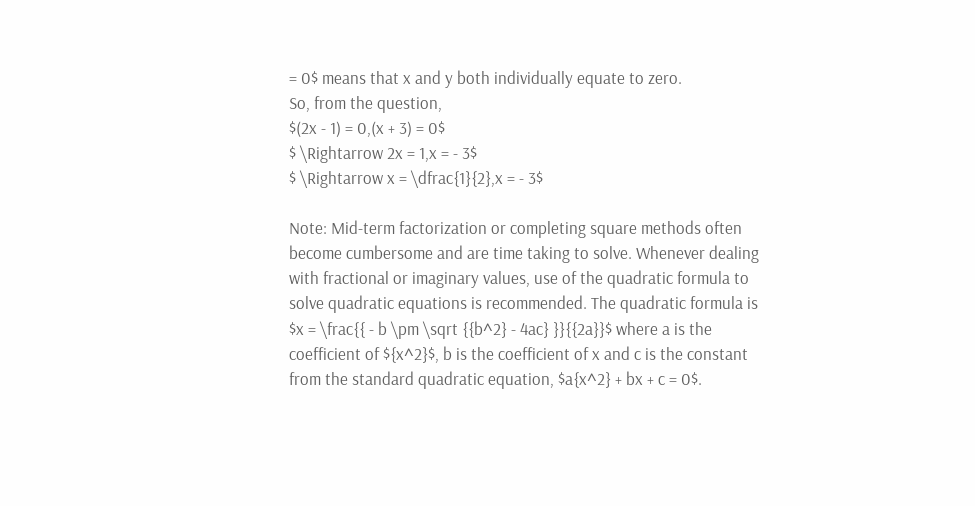= 0$ means that x and y both individually equate to zero.
So, from the question,
$(2x - 1) = 0,(x + 3) = 0$
$ \Rightarrow 2x = 1,x = - 3$
$ \Rightarrow x = \dfrac{1}{2},x = - 3$

Note: Mid-term factorization or completing square methods often become cumbersome and are time taking to solve. Whenever dealing with fractional or imaginary values, use of the quadratic formula to solve quadratic equations is recommended. The quadratic formula is $x = \frac{{ - b \pm \sqrt {{b^2} - 4ac} }}{{2a}}$ where a is the coefficient of ${x^2}$, b is the coefficient of x and c is the constant from the standard quadratic equation, $a{x^2} + bx + c = 0$.